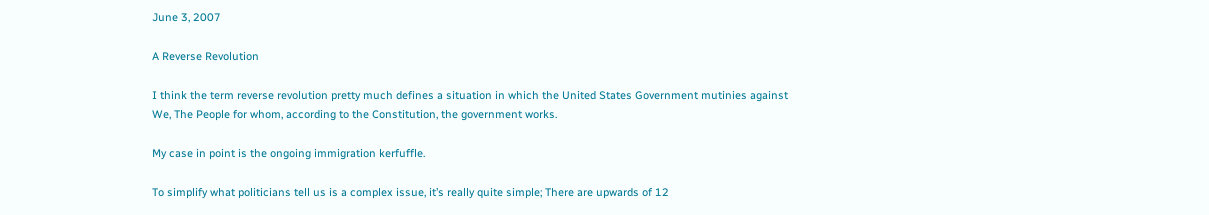June 3, 2007

A Reverse Revolution

I think the term reverse revolution pretty much defines a situation in which the United States Government mutinies against We, The People for whom, according to the Constitution, the government works.

My case in point is the ongoing immigration kerfuffle.

To simplify what politicians tell us is a complex issue, it’s really quite simple; There are upwards of 12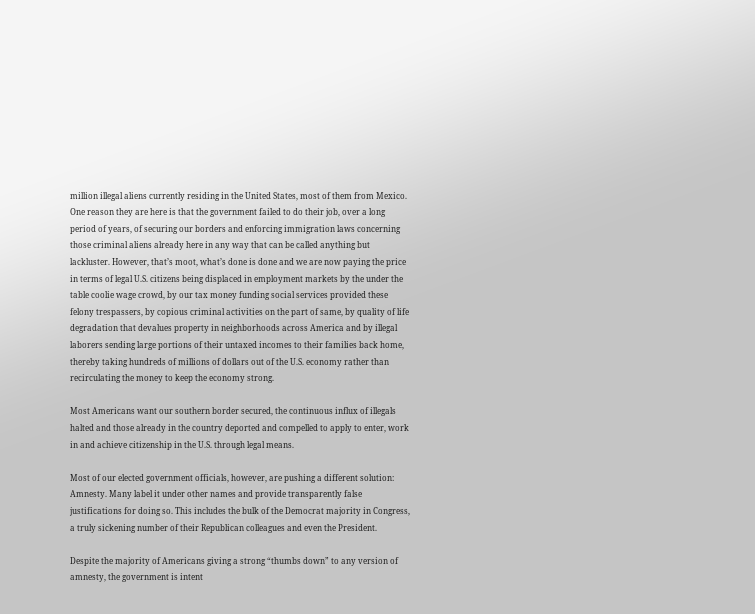million illegal aliens currently residing in the United States, most of them from Mexico. One reason they are here is that the government failed to do their job, over a long period of years, of securing our borders and enforcing immigration laws concerning those criminal aliens already here in any way that can be called anything but lackluster. However, that’s moot, what’s done is done and we are now paying the price in terms of legal U.S. citizens being displaced in employment markets by the under the table coolie wage crowd, by our tax money funding social services provided these felony trespassers, by copious criminal activities on the part of same, by quality of life degradation that devalues property in neighborhoods across America and by illegal laborers sending large portions of their untaxed incomes to their families back home, thereby taking hundreds of millions of dollars out of the U.S. economy rather than recirculating the money to keep the economy strong.

Most Americans want our southern border secured, the continuous influx of illegals halted and those already in the country deported and compelled to apply to enter, work in and achieve citizenship in the U.S. through legal means.

Most of our elected government officials, however, are pushing a different solution: Amnesty. Many label it under other names and provide transparently false justifications for doing so. This includes the bulk of the Democrat majority in Congress, a truly sickening number of their Republican colleagues and even the President.

Despite the majority of Americans giving a strong “thumbs down” to any version of amnesty, the government is intent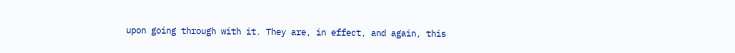upon going through with it. They are, in effect, and again, this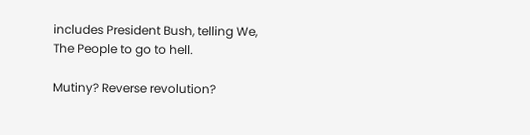includes President Bush, telling We, The People to go to hell.

Mutiny? Reverse revolution?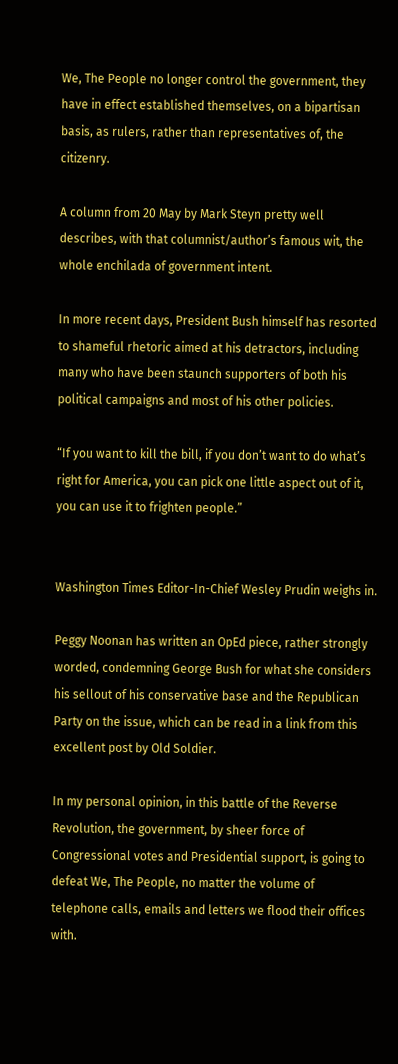We, The People no longer control the government, they have in effect established themselves, on a bipartisan basis, as rulers, rather than representatives of, the citizenry.

A column from 20 May by Mark Steyn pretty well describes, with that columnist/author’s famous wit, the whole enchilada of government intent.

In more recent days, President Bush himself has resorted to shameful rhetoric aimed at his detractors, including many who have been staunch supporters of both his political campaigns and most of his other policies.

“If you want to kill the bill, if you don’t want to do what’s right for America, you can pick one little aspect out of it, you can use it to frighten people.”


Washington Times Editor-In-Chief Wesley Prudin weighs in.

Peggy Noonan has written an OpEd piece, rather strongly worded, condemning George Bush for what she considers his sellout of his conservative base and the Republican Party on the issue, which can be read in a link from this excellent post by Old Soldier.

In my personal opinion, in this battle of the Reverse Revolution, the government, by sheer force of Congressional votes and Presidential support, is going to defeat We, The People, no matter the volume of telephone calls, emails and letters we flood their offices with.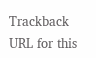Trackback URL for this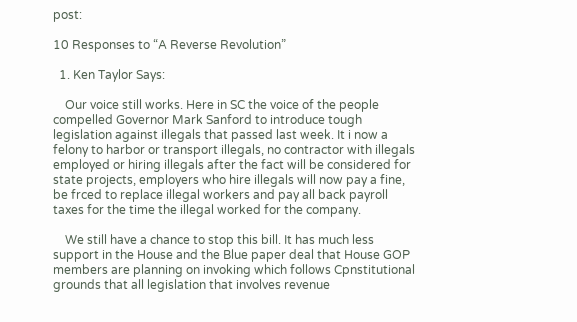post:

10 Responses to “A Reverse Revolution”

  1. Ken Taylor Says:

    Our voice still works. Here in SC the voice of the people compelled Governor Mark Sanford to introduce tough legislation against illegals that passed last week. It i now a felony to harbor or transport illegals, no contractor with illegals employed or hiring illegals after the fact will be considered for state projects, employers who hire illegals will now pay a fine, be frced to replace illegal workers and pay all back payroll taxes for the time the illegal worked for the company.

    We still have a chance to stop this bill. It has much less support in the House and the Blue paper deal that House GOP members are planning on invoking which follows Cpnstitutional grounds that all legislation that involves revenue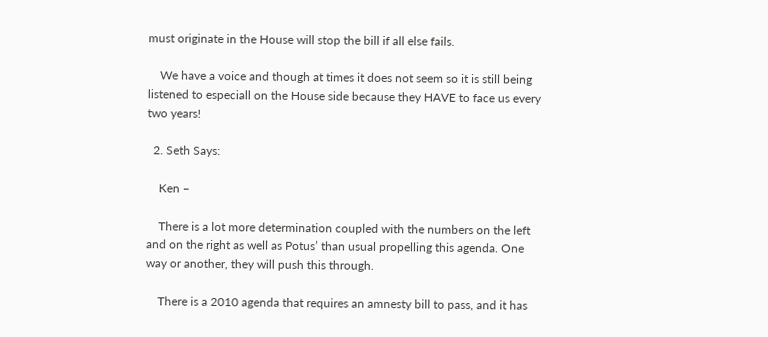must originate in the House will stop the bill if all else fails.

    We have a voice and though at times it does not seem so it is still being listened to especiall on the House side because they HAVE to face us every two years!

  2. Seth Says:

    Ken –

    There is a lot more determination coupled with the numbers on the left and on the right as well as Potus’ than usual propelling this agenda. One way or another, they will push this through.

    There is a 2010 agenda that requires an amnesty bill to pass, and it has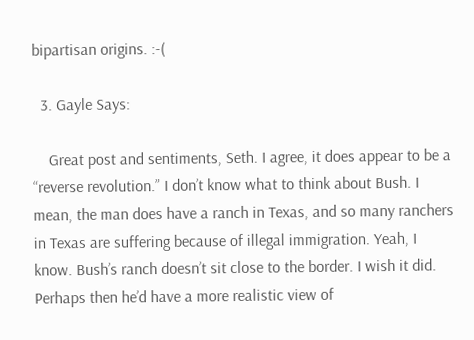bipartisan origins. :-(

  3. Gayle Says:

    Great post and sentiments, Seth. I agree, it does appear to be a “reverse revolution.” I don’t know what to think about Bush. I mean, the man does have a ranch in Texas, and so many ranchers in Texas are suffering because of illegal immigration. Yeah, I know. Bush’s ranch doesn’t sit close to the border. I wish it did. Perhaps then he’d have a more realistic view of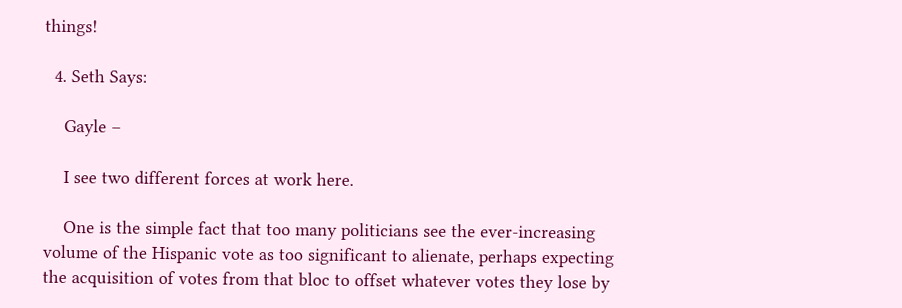things!

  4. Seth Says:

    Gayle –

    I see two different forces at work here.

    One is the simple fact that too many politicians see the ever-increasing volume of the Hispanic vote as too significant to alienate, perhaps expecting the acquisition of votes from that bloc to offset whatever votes they lose by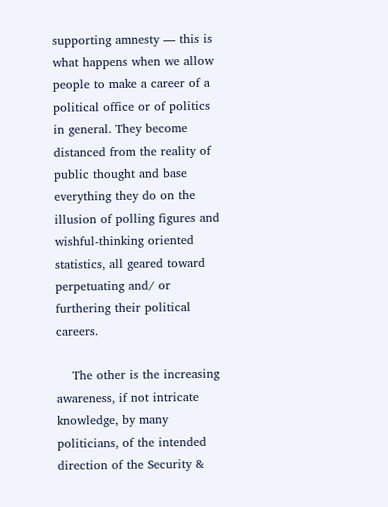supporting amnesty — this is what happens when we allow people to make a career of a political office or of politics in general. They become distanced from the reality of public thought and base everything they do on the illusion of polling figures and wishful-thinking oriented statistics, all geared toward perpetuating and/ or furthering their political careers.

    The other is the increasing awareness, if not intricate knowledge, by many politicians, of the intended direction of the Security &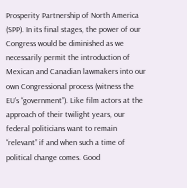Prosperity Partnership of North America (SPP). In its final stages, the power of our Congress would be diminished as we necessarily permit the introduction of Mexican and Canadian lawmakers into our own Congressional process (witness the EU’s “government”). Like film actors at the approach of their twilight years, our federal politicians want to remain “relevant” if and when such a time of political change comes. Good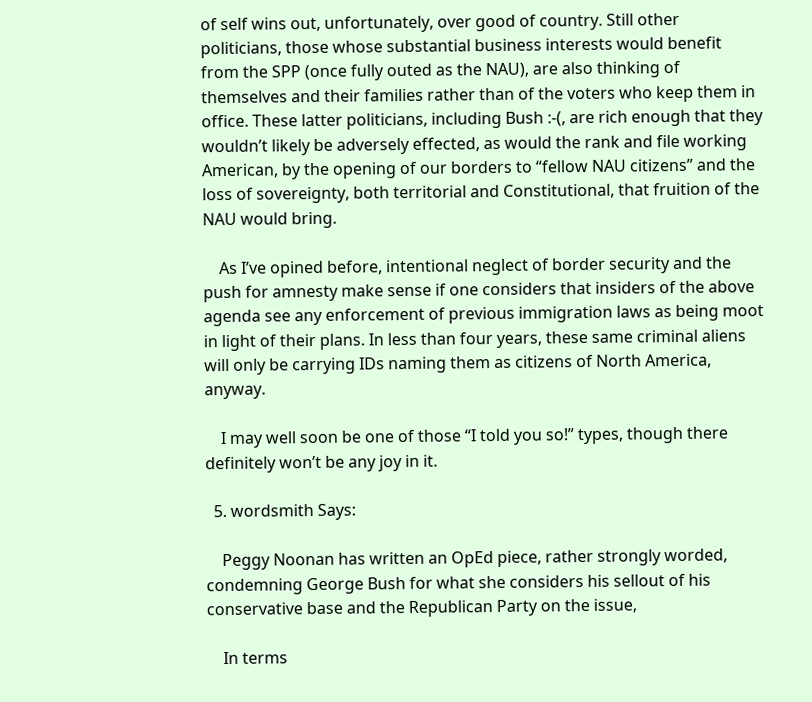of self wins out, unfortunately, over good of country. Still other politicians, those whose substantial business interests would benefit from the SPP (once fully outed as the NAU), are also thinking of themselves and their families rather than of the voters who keep them in office. These latter politicians, including Bush :-(, are rich enough that they wouldn’t likely be adversely effected, as would the rank and file working American, by the opening of our borders to “fellow NAU citizens” and the loss of sovereignty, both territorial and Constitutional, that fruition of the NAU would bring.

    As I’ve opined before, intentional neglect of border security and the push for amnesty make sense if one considers that insiders of the above agenda see any enforcement of previous immigration laws as being moot in light of their plans. In less than four years, these same criminal aliens will only be carrying IDs naming them as citizens of North America, anyway.

    I may well soon be one of those “I told you so!” types, though there definitely won’t be any joy in it.

  5. wordsmith Says:

    Peggy Noonan has written an OpEd piece, rather strongly worded, condemning George Bush for what she considers his sellout of his conservative base and the Republican Party on the issue,

    In terms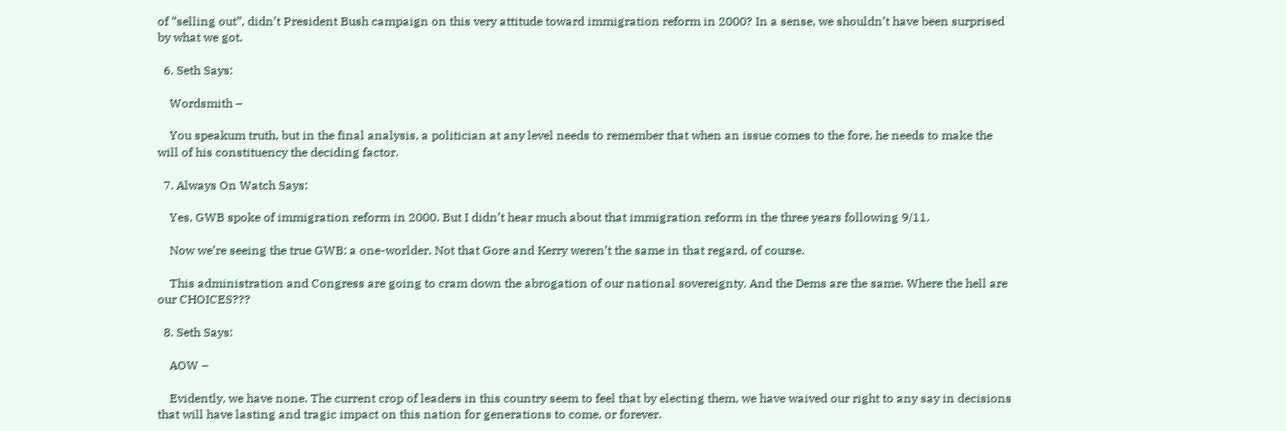of “selling out”, didn’t President Bush campaign on this very attitude toward immigration reform in 2000? In a sense, we shouldn’t have been surprised by what we got.

  6. Seth Says:

    Wordsmith –

    You speakum truth, but in the final analysis, a politician at any level needs to remember that when an issue comes to the fore, he needs to make the will of his constituency the deciding factor.

  7. Always On Watch Says:

    Yes, GWB spoke of immigration reform in 2000. But I didn’t hear much about that immigration reform in the three years following 9/11.

    Now we’re seeing the true GWB: a one-worlder. Not that Gore and Kerry weren’t the same in that regard, of course.

    This administration and Congress are going to cram down the abrogation of our national sovereignty. And the Dems are the same. Where the hell are our CHOICES???

  8. Seth Says:

    AOW –

    Evidently, we have none. The current crop of leaders in this country seem to feel that by electing them, we have waived our right to any say in decisions that will have lasting and tragic impact on this nation for generations to come, or forever.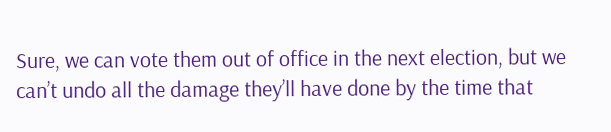Sure, we can vote them out of office in the next election, but we can’t undo all the damage they’ll have done by the time that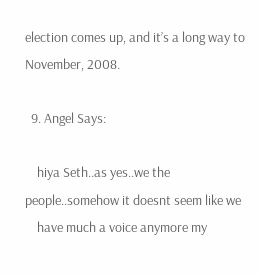election comes up, and it’s a long way to November, 2008.

  9. Angel Says:

    hiya Seth..as yes..we the people..somehow it doesnt seem like we
    have much a voice anymore my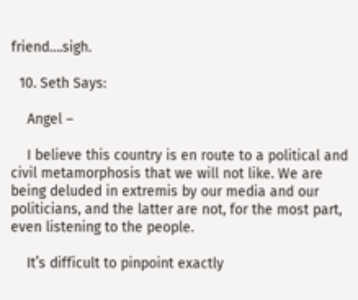friend….sigh.

  10. Seth Says:

    Angel –

    I believe this country is en route to a political and civil metamorphosis that we will not like. We are being deluded in extremis by our media and our politicians, and the latter are not, for the most part, even listening to the people.

    It’s difficult to pinpoint exactly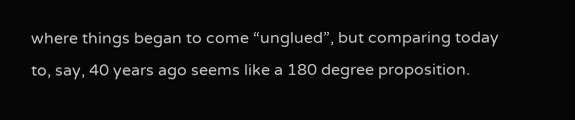where things began to come “unglued”, but comparing today to, say, 40 years ago seems like a 180 degree proposition.